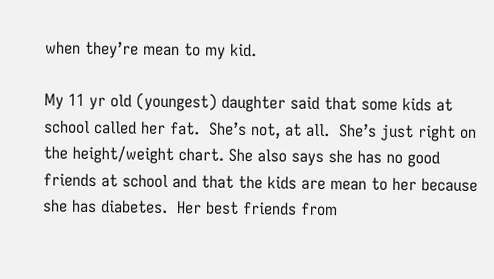when they’re mean to my kid.

My 11 yr old (youngest) daughter said that some kids at school called her fat.  She’s not, at all.  She’s just right on the height/weight chart. She also says she has no good friends at school and that the kids are mean to her because she has diabetes.  Her best friends from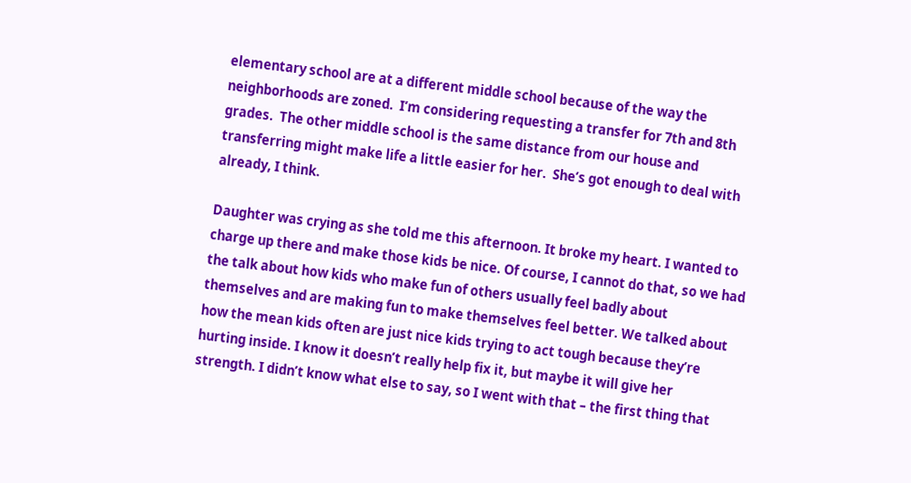elementary school are at a different middle school because of the way the neighborhoods are zoned.  I’m considering requesting a transfer for 7th and 8th grades.  The other middle school is the same distance from our house and transferring might make life a little easier for her.  She’s got enough to deal with already, I think.

Daughter was crying as she told me this afternoon. It broke my heart. I wanted to charge up there and make those kids be nice. Of course, I cannot do that, so we had the talk about how kids who make fun of others usually feel badly about themselves and are making fun to make themselves feel better. We talked about how the mean kids often are just nice kids trying to act tough because they’re hurting inside. I know it doesn’t really help fix it, but maybe it will give her strength. I didn’t know what else to say, so I went with that – the first thing that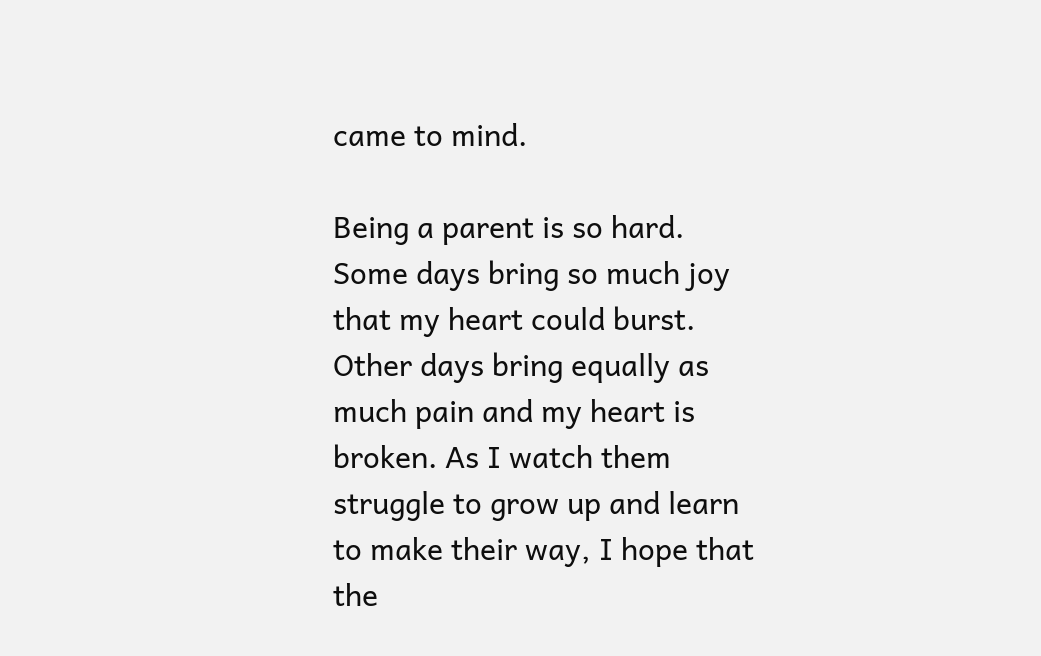came to mind.

Being a parent is so hard. Some days bring so much joy that my heart could burst. Other days bring equally as much pain and my heart is broken. As I watch them struggle to grow up and learn to make their way, I hope that the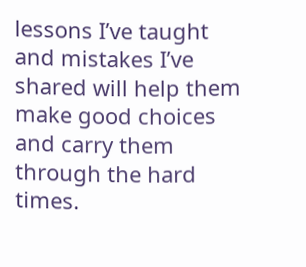lessons I’ve taught and mistakes I’ve shared will help them make good choices and carry them through the hard times.